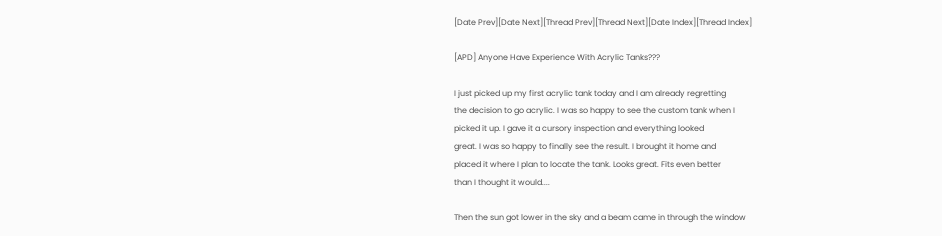[Date Prev][Date Next][Thread Prev][Thread Next][Date Index][Thread Index]

[APD] Anyone Have Experience With Acrylic Tanks???

I just picked up my first acrylic tank today and I am already regretting
the decision to go acrylic. I was so happy to see the custom tank when I
picked it up. I gave it a cursory inspection and everything looked
great. I was so happy to finally see the result. I brought it home and
placed it where I plan to locate the tank. Looks great. Fits even better
than I thought it would....

Then the sun got lower in the sky and a beam came in through the window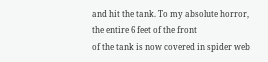and hit the tank. To my absolute horror, the entire 6 feet of the front
of the tank is now covered in spider web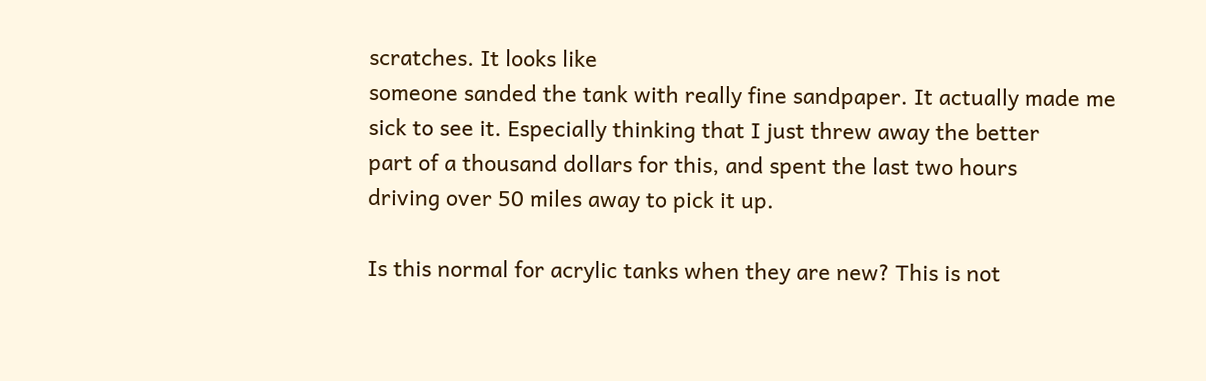scratches. It looks like
someone sanded the tank with really fine sandpaper. It actually made me
sick to see it. Especially thinking that I just threw away the better
part of a thousand dollars for this, and spent the last two hours
driving over 50 miles away to pick it up.

Is this normal for acrylic tanks when they are new? This is not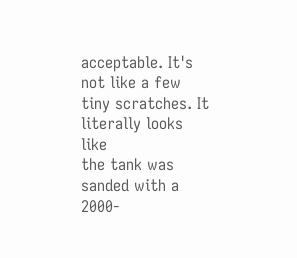acceptable. It's not like a few tiny scratches. It literally looks like
the tank was sanded with a 2000-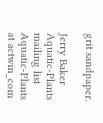grit sandpaper.

Jerry Baker
Aquatic-Plants mailing list
Aquatic-Plants at actwin_com